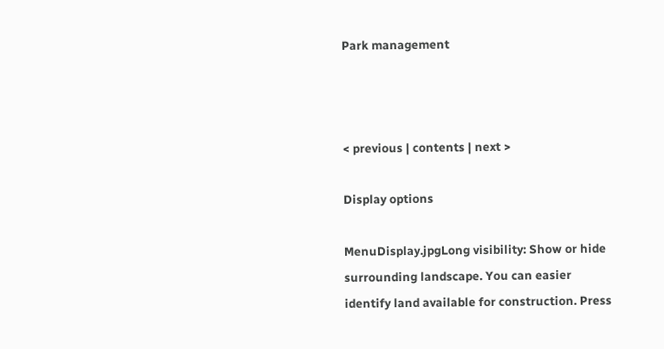Park management



< previous | contents | next >

Display options

MenuDisplay.jpgLong visibility: Show or hide surrounding landscape. You can easier identify land available for construction. Press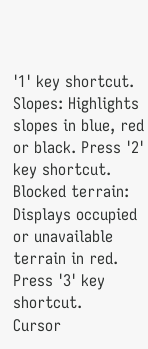'1' key shortcut.
Slopes: Highlights slopes in blue, red or black. Press '2' key shortcut.
Blocked terrain: Displays occupied or unavailable terrain in red. Press '3' key shortcut.
Cursor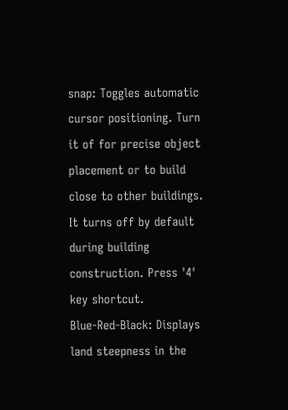snap: Toggles automatic cursor positioning. Turn it of for precise object placement or to build close to other buildings. It turns off by default during building construction. Press '4' key shortcut.
Blue-Red-Black: Displays land steepness in the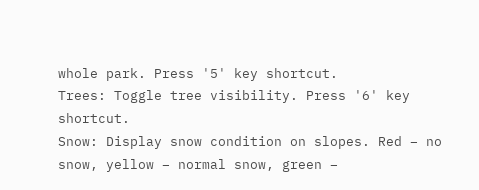whole park. Press '5' key shortcut.
Trees: Toggle tree visibility. Press '6' key shortcut.
Snow: Display snow condition on slopes. Red – no snow, yellow – normal snow, green –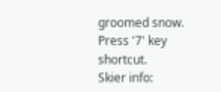groomed snow. Press '7' key shortcut.
Skier info: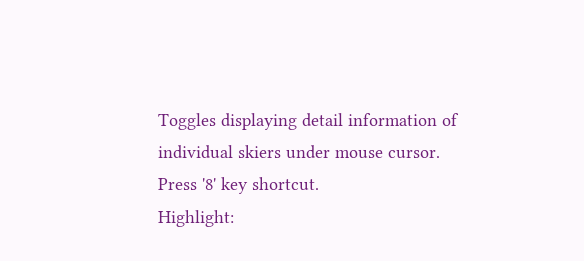Toggles displaying detail information of individual skiers under mouse cursor. Press '8' key shortcut.
Highlight: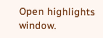Open highlights window.